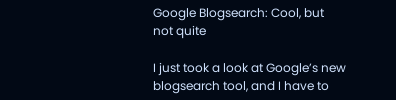Google Blogsearch: Cool, but not quite

I just took a look at Google’s new blogsearch tool, and I have to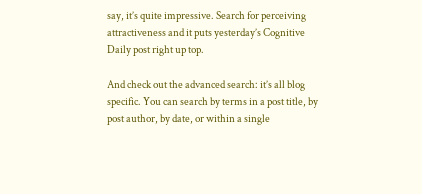say, it’s quite impressive. Search for perceiving attractiveness and it puts yesterday’s Cognitive Daily post right up top.

And check out the advanced search: it’s all blog specific. You can search by terms in a post title, by post author, by date, or within a single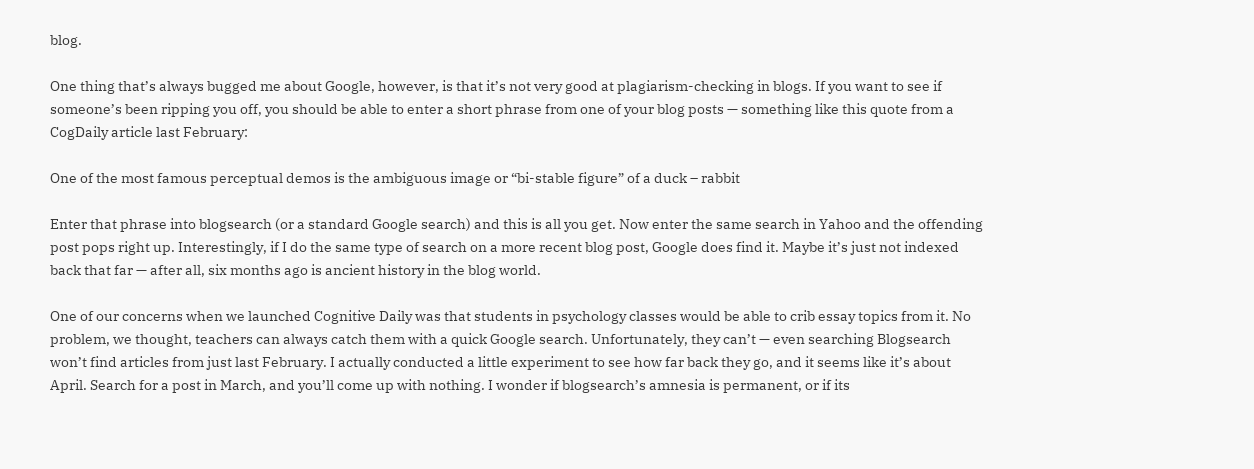blog.

One thing that’s always bugged me about Google, however, is that it’s not very good at plagiarism-checking in blogs. If you want to see if someone’s been ripping you off, you should be able to enter a short phrase from one of your blog posts — something like this quote from a CogDaily article last February:

One of the most famous perceptual demos is the ambiguous image or “bi-stable figure” of a duck – rabbit

Enter that phrase into blogsearch (or a standard Google search) and this is all you get. Now enter the same search in Yahoo and the offending post pops right up. Interestingly, if I do the same type of search on a more recent blog post, Google does find it. Maybe it’s just not indexed back that far — after all, six months ago is ancient history in the blog world.

One of our concerns when we launched Cognitive Daily was that students in psychology classes would be able to crib essay topics from it. No problem, we thought, teachers can always catch them with a quick Google search. Unfortunately, they can’t — even searching Blogsearch won’t find articles from just last February. I actually conducted a little experiment to see how far back they go, and it seems like it’s about April. Search for a post in March, and you’ll come up with nothing. I wonder if blogsearch’s amnesia is permanent, or if its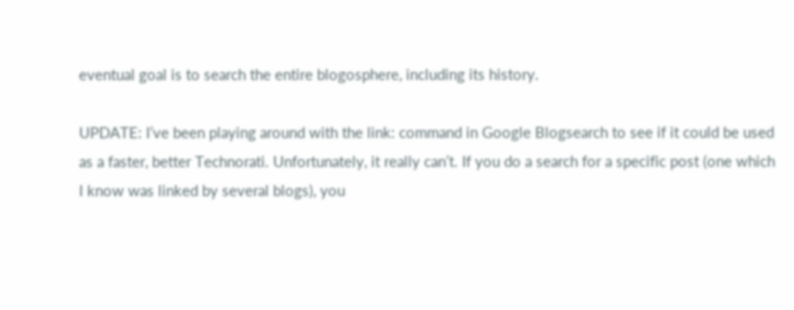eventual goal is to search the entire blogosphere, including its history.

UPDATE: I’ve been playing around with the link: command in Google Blogsearch to see if it could be used as a faster, better Technorati. Unfortunately, it really can’t. If you do a search for a specific post (one which I know was linked by several blogs), you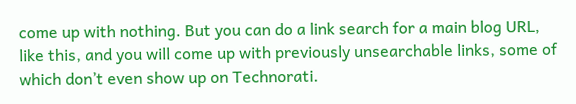come up with nothing. But you can do a link search for a main blog URL, like this, and you will come up with previously unsearchable links, some of which don’t even show up on Technorati.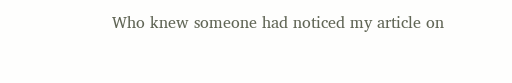Who knew someone had noticed my article on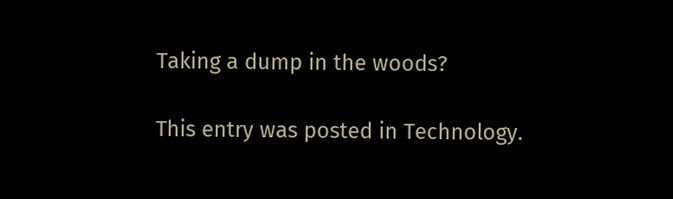Taking a dump in the woods?

This entry was posted in Technology.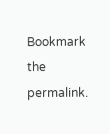Bookmark the permalink.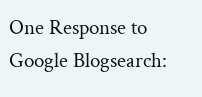One Response to Google Blogsearch: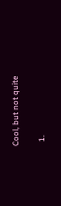Cool, but not quite

  1.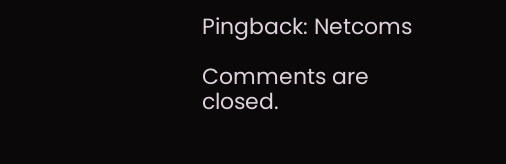Pingback: Netcoms

Comments are closed.